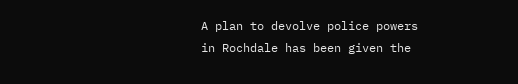A plan to devolve police powers in Rochdale has been given the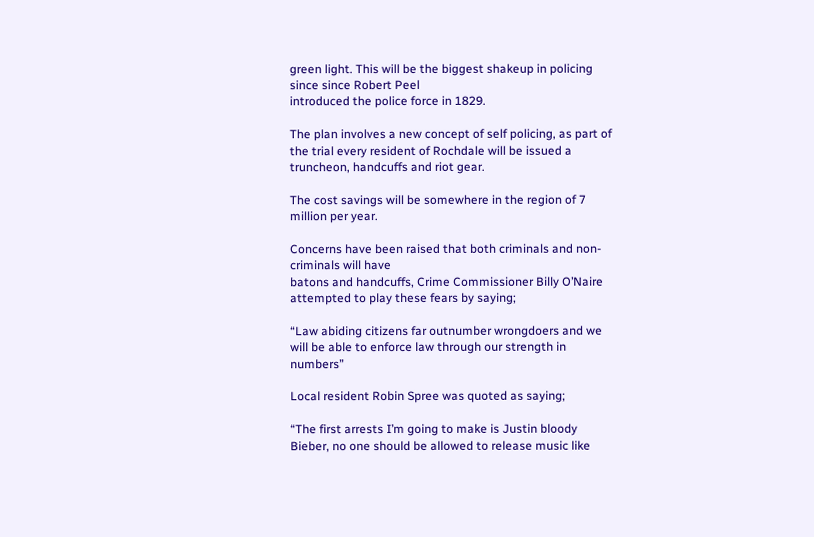green light. This will be the biggest shakeup in policing since since Robert Peel
introduced the police force in 1829.

The plan involves a new concept of self policing, as part of the trial every resident of Rochdale will be issued a truncheon, handcuffs and riot gear.

The cost savings will be somewhere in the region of 7 million per year.

Concerns have been raised that both criminals and non-criminals will have
batons and handcuffs, Crime Commissioner Billy O’Naire attempted to play these fears by saying;

“Law abiding citizens far outnumber wrongdoers and we will be able to enforce law through our strength in numbers”

Local resident Robin Spree was quoted as saying;

“The first arrests I’m going to make is Justin bloody Bieber, no one should be allowed to release music like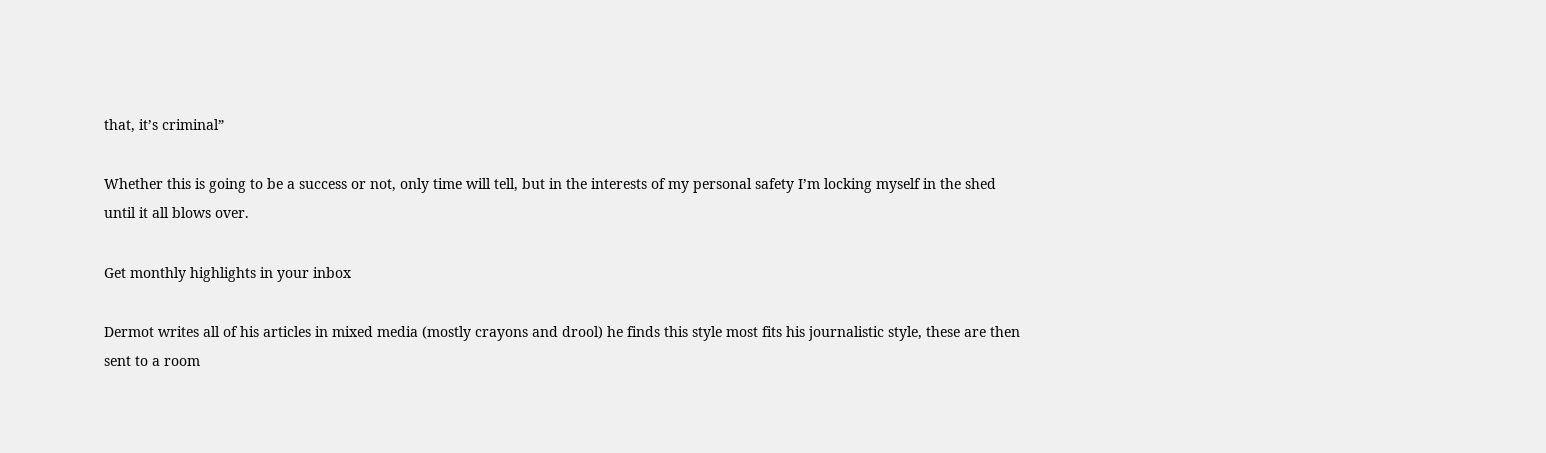that, it’s criminal”

Whether this is going to be a success or not, only time will tell, but in the interests of my personal safety I’m locking myself in the shed until it all blows over.

Get monthly highlights in your inbox

Dermot writes all of his articles in mixed media (mostly crayons and drool) he finds this style most fits his journalistic style, these are then sent to a room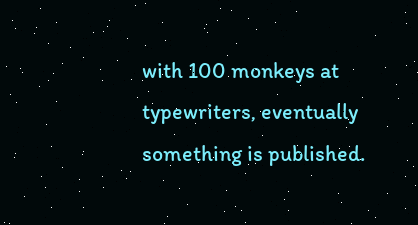with 100 monkeys at typewriters, eventually something is published.